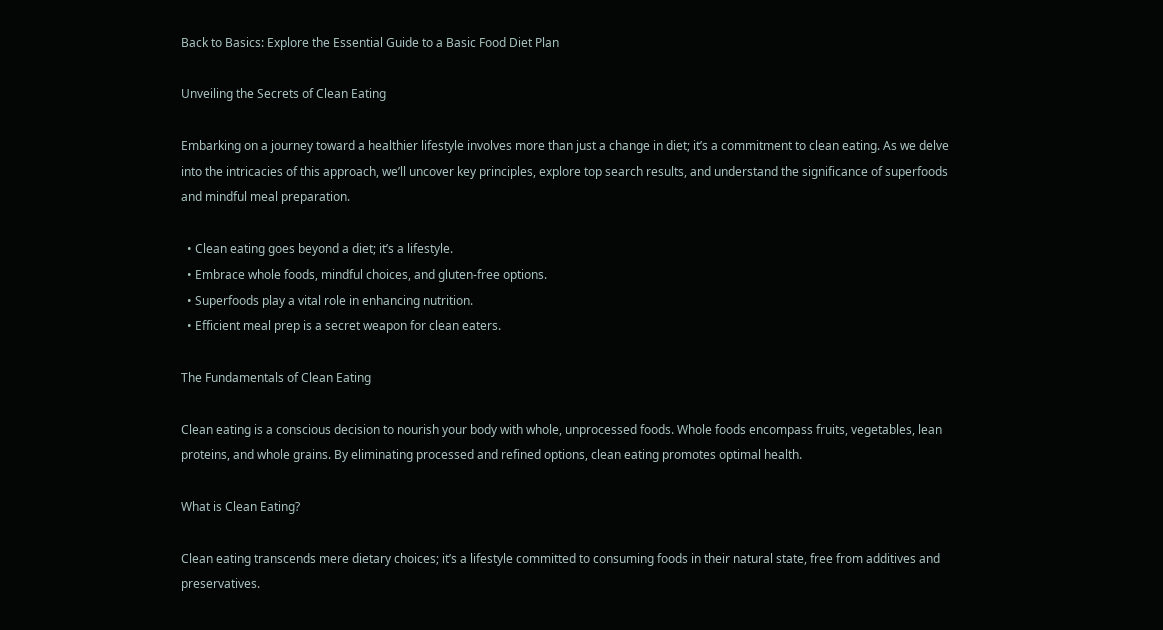Back to Basics: Explore the Essential Guide to a Basic Food Diet Plan

Unveiling the Secrets of Clean Eating

Embarking on a journey toward a healthier lifestyle involves more than just a change in diet; it’s a commitment to clean eating. As we delve into the intricacies of this approach, we’ll uncover key principles, explore top search results, and understand the significance of superfoods and mindful meal preparation.

  • Clean eating goes beyond a diet; it’s a lifestyle.
  • Embrace whole foods, mindful choices, and gluten-free options.
  • Superfoods play a vital role in enhancing nutrition.
  • Efficient meal prep is a secret weapon for clean eaters.

The Fundamentals of Clean Eating

Clean eating is a conscious decision to nourish your body with whole, unprocessed foods. Whole foods encompass fruits, vegetables, lean proteins, and whole grains. By eliminating processed and refined options, clean eating promotes optimal health.

What is Clean Eating?

Clean eating transcends mere dietary choices; it’s a lifestyle committed to consuming foods in their natural state, free from additives and preservatives.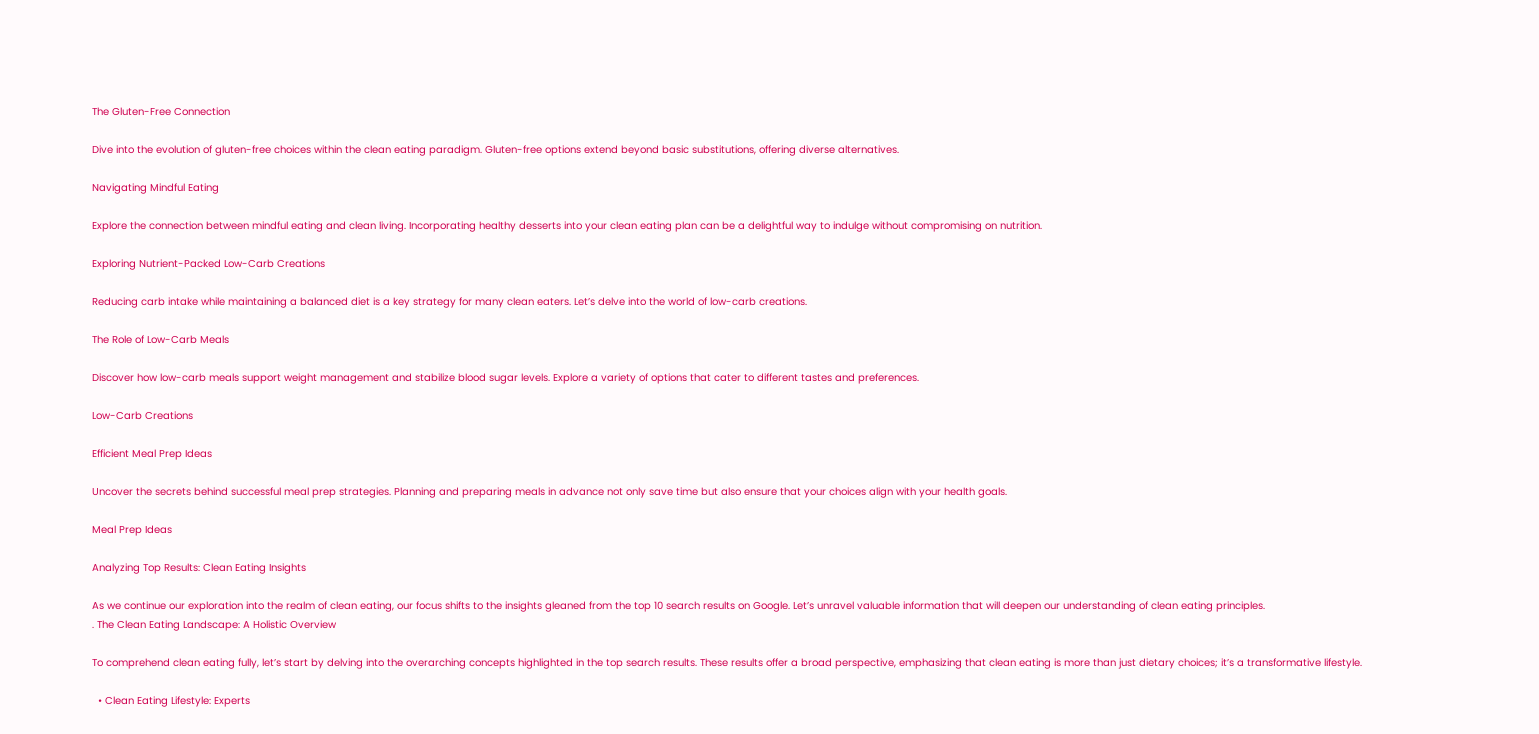The Gluten-Free Connection

Dive into the evolution of gluten-free choices within the clean eating paradigm. Gluten-free options extend beyond basic substitutions, offering diverse alternatives.

Navigating Mindful Eating

Explore the connection between mindful eating and clean living. Incorporating healthy desserts into your clean eating plan can be a delightful way to indulge without compromising on nutrition.

Exploring Nutrient-Packed Low-Carb Creations

Reducing carb intake while maintaining a balanced diet is a key strategy for many clean eaters. Let’s delve into the world of low-carb creations.

The Role of Low-Carb Meals

Discover how low-carb meals support weight management and stabilize blood sugar levels. Explore a variety of options that cater to different tastes and preferences.

Low-Carb Creations

Efficient Meal Prep Ideas

Uncover the secrets behind successful meal prep strategies. Planning and preparing meals in advance not only save time but also ensure that your choices align with your health goals.

Meal Prep Ideas

Analyzing Top Results: Clean Eating Insights

As we continue our exploration into the realm of clean eating, our focus shifts to the insights gleaned from the top 10 search results on Google. Let’s unravel valuable information that will deepen our understanding of clean eating principles.
. The Clean Eating Landscape: A Holistic Overview

To comprehend clean eating fully, let’s start by delving into the overarching concepts highlighted in the top search results. These results offer a broad perspective, emphasizing that clean eating is more than just dietary choices; it’s a transformative lifestyle.

  • Clean Eating Lifestyle: Experts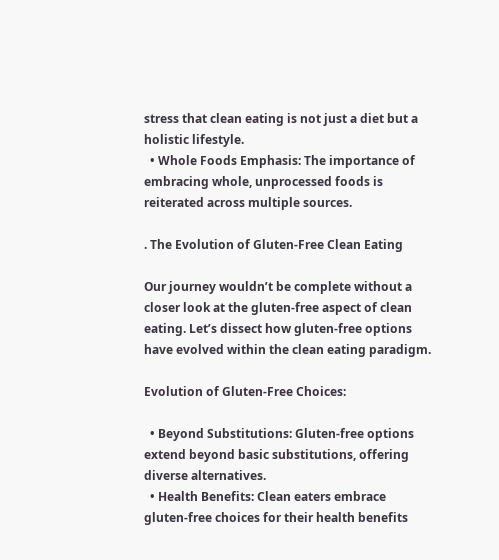stress that clean eating is not just a diet but a holistic lifestyle.
  • Whole Foods Emphasis: The importance of embracing whole, unprocessed foods is reiterated across multiple sources.

. The Evolution of Gluten-Free Clean Eating

Our journey wouldn’t be complete without a closer look at the gluten-free aspect of clean eating. Let’s dissect how gluten-free options have evolved within the clean eating paradigm.

Evolution of Gluten-Free Choices:

  • Beyond Substitutions: Gluten-free options extend beyond basic substitutions, offering diverse alternatives.
  • Health Benefits: Clean eaters embrace gluten-free choices for their health benefits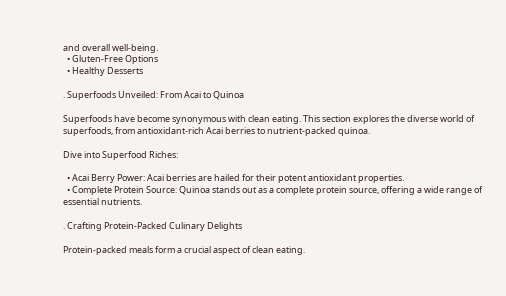and overall well-being.
  • Gluten-Free Options
  • Healthy Desserts

. Superfoods Unveiled: From Acai to Quinoa

Superfoods have become synonymous with clean eating. This section explores the diverse world of superfoods, from antioxidant-rich Acai berries to nutrient-packed quinoa.

Dive into Superfood Riches:

  • Acai Berry Power: Acai berries are hailed for their potent antioxidant properties.
  • Complete Protein Source: Quinoa stands out as a complete protein source, offering a wide range of essential nutrients.

. Crafting Protein-Packed Culinary Delights

Protein-packed meals form a crucial aspect of clean eating.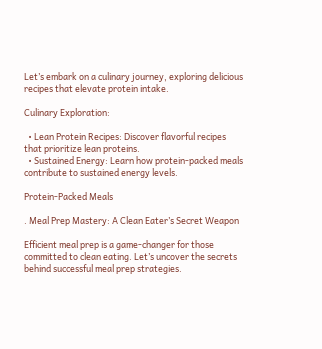Let’s embark on a culinary journey, exploring delicious recipes that elevate protein intake.

Culinary Exploration:

  • Lean Protein Recipes: Discover flavorful recipes that prioritize lean proteins.
  • Sustained Energy: Learn how protein-packed meals contribute to sustained energy levels.

Protein-Packed Meals

. Meal Prep Mastery: A Clean Eater’s Secret Weapon

Efficient meal prep is a game-changer for those committed to clean eating. Let’s uncover the secrets behind successful meal prep strategies.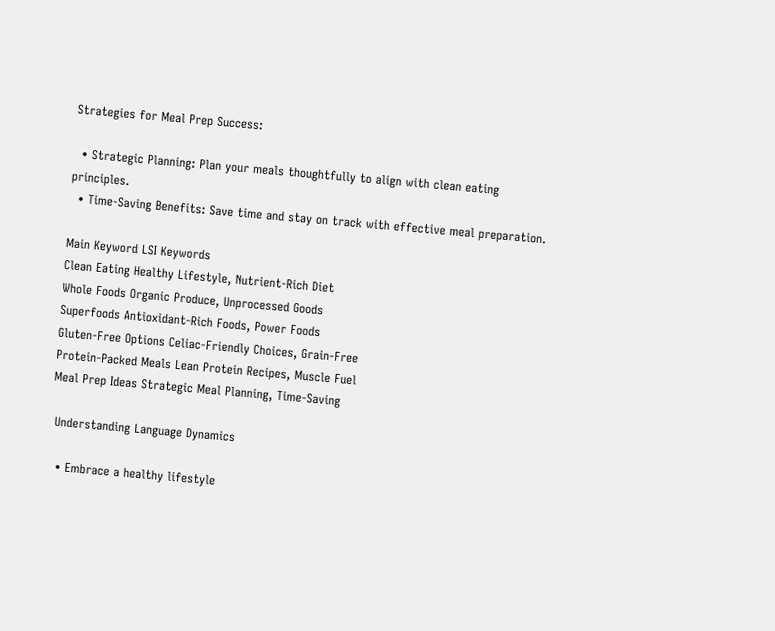Strategies for Meal Prep Success:

  • Strategic Planning: Plan your meals thoughtfully to align with clean eating principles.
  • Time-Saving Benefits: Save time and stay on track with effective meal preparation.

Main Keyword LSI Keywords
Clean Eating Healthy Lifestyle, Nutrient-Rich Diet
Whole Foods Organic Produce, Unprocessed Goods
Superfoods Antioxidant-Rich Foods, Power Foods
Gluten-Free Options Celiac-Friendly Choices, Grain-Free
Protein-Packed Meals Lean Protein Recipes, Muscle Fuel
Meal Prep Ideas Strategic Meal Planning, Time-Saving

 Understanding Language Dynamics

  • Embrace a healthy lifestyle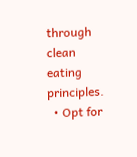through clean eating principles.
  • Opt for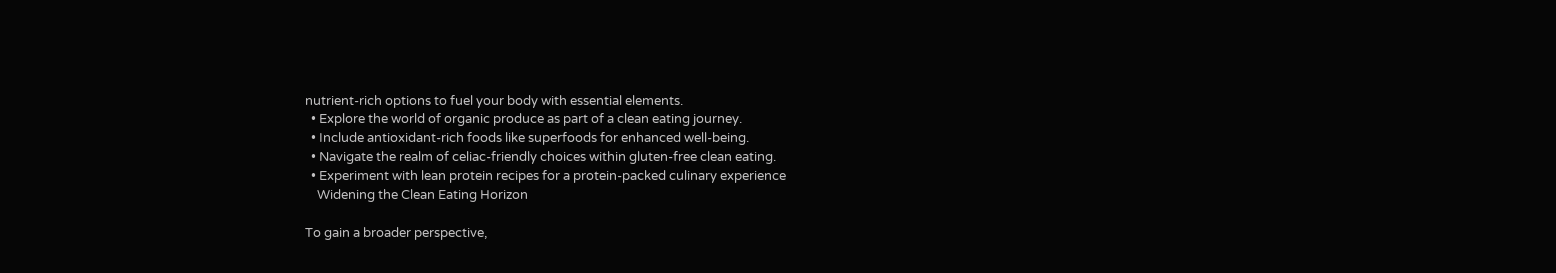nutrient-rich options to fuel your body with essential elements.
  • Explore the world of organic produce as part of a clean eating journey.
  • Include antioxidant-rich foods like superfoods for enhanced well-being.
  • Navigate the realm of celiac-friendly choices within gluten-free clean eating.
  • Experiment with lean protein recipes for a protein-packed culinary experience
    Widening the Clean Eating Horizon

To gain a broader perspective,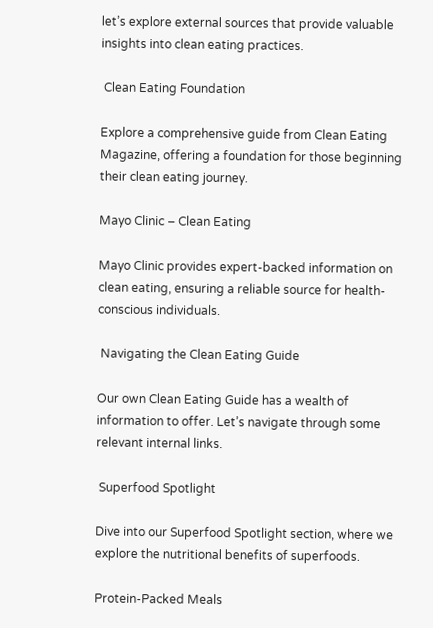let’s explore external sources that provide valuable insights into clean eating practices.

 Clean Eating Foundation

Explore a comprehensive guide from Clean Eating Magazine, offering a foundation for those beginning their clean eating journey.

Mayo Clinic – Clean Eating

Mayo Clinic provides expert-backed information on clean eating, ensuring a reliable source for health-conscious individuals.

 Navigating the Clean Eating Guide

Our own Clean Eating Guide has a wealth of information to offer. Let’s navigate through some relevant internal links.

 Superfood Spotlight

Dive into our Superfood Spotlight section, where we explore the nutritional benefits of superfoods.

Protein-Packed Meals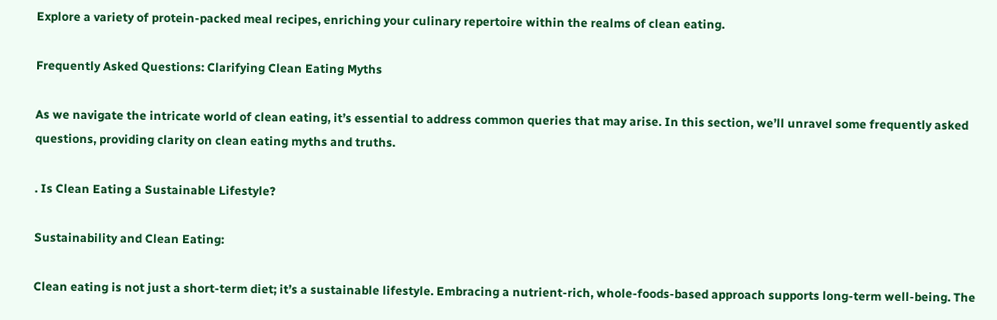Explore a variety of protein-packed meal recipes, enriching your culinary repertoire within the realms of clean eating.

Frequently Asked Questions: Clarifying Clean Eating Myths

As we navigate the intricate world of clean eating, it’s essential to address common queries that may arise. In this section, we’ll unravel some frequently asked questions, providing clarity on clean eating myths and truths.

. Is Clean Eating a Sustainable Lifestyle?

Sustainability and Clean Eating:

Clean eating is not just a short-term diet; it’s a sustainable lifestyle. Embracing a nutrient-rich, whole-foods-based approach supports long-term well-being. The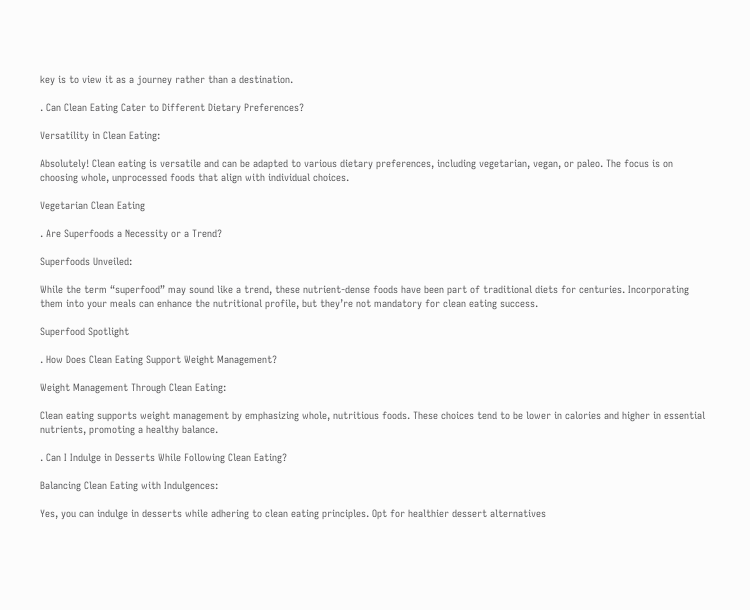key is to view it as a journey rather than a destination.

. Can Clean Eating Cater to Different Dietary Preferences?

Versatility in Clean Eating:

Absolutely! Clean eating is versatile and can be adapted to various dietary preferences, including vegetarian, vegan, or paleo. The focus is on choosing whole, unprocessed foods that align with individual choices.

Vegetarian Clean Eating

. Are Superfoods a Necessity or a Trend?

Superfoods Unveiled:

While the term “superfood” may sound like a trend, these nutrient-dense foods have been part of traditional diets for centuries. Incorporating them into your meals can enhance the nutritional profile, but they’re not mandatory for clean eating success.

Superfood Spotlight

. How Does Clean Eating Support Weight Management?

Weight Management Through Clean Eating:

Clean eating supports weight management by emphasizing whole, nutritious foods. These choices tend to be lower in calories and higher in essential nutrients, promoting a healthy balance.

. Can I Indulge in Desserts While Following Clean Eating?

Balancing Clean Eating with Indulgences:

Yes, you can indulge in desserts while adhering to clean eating principles. Opt for healthier dessert alternatives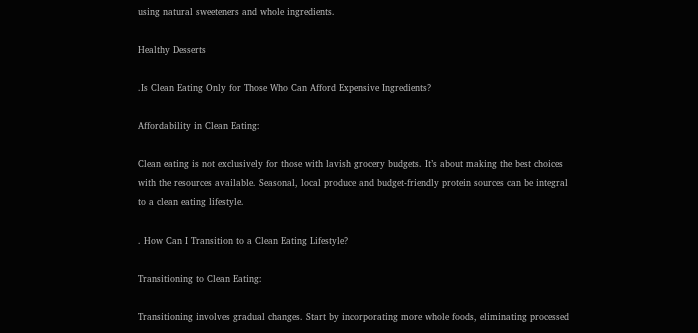using natural sweeteners and whole ingredients.

Healthy Desserts

.Is Clean Eating Only for Those Who Can Afford Expensive Ingredients?

Affordability in Clean Eating:

Clean eating is not exclusively for those with lavish grocery budgets. It’s about making the best choices with the resources available. Seasonal, local produce and budget-friendly protein sources can be integral to a clean eating lifestyle.

. How Can I Transition to a Clean Eating Lifestyle?

Transitioning to Clean Eating:

Transitioning involves gradual changes. Start by incorporating more whole foods, eliminating processed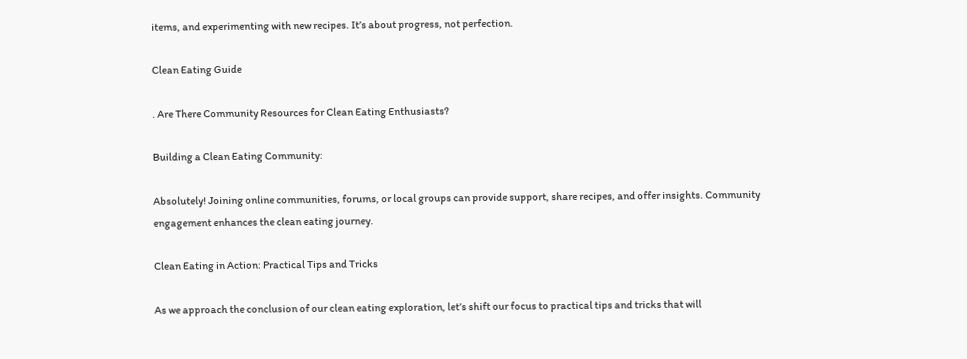items, and experimenting with new recipes. It’s about progress, not perfection.

Clean Eating Guide

. Are There Community Resources for Clean Eating Enthusiasts?

Building a Clean Eating Community:

Absolutely! Joining online communities, forums, or local groups can provide support, share recipes, and offer insights. Community engagement enhances the clean eating journey.

Clean Eating in Action: Practical Tips and Tricks

As we approach the conclusion of our clean eating exploration, let’s shift our focus to practical tips and tricks that will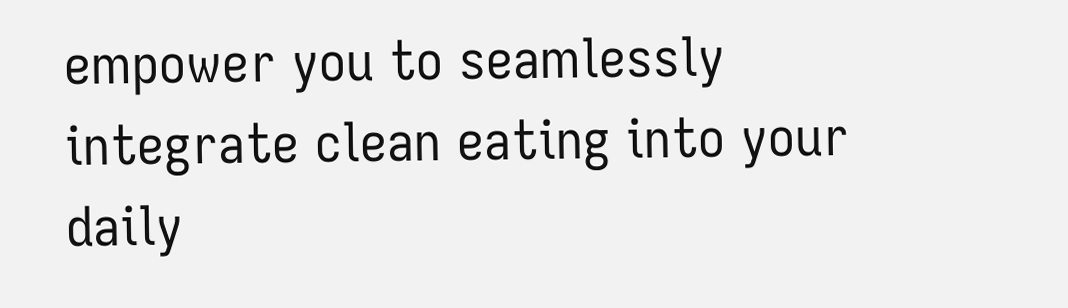empower you to seamlessly integrate clean eating into your daily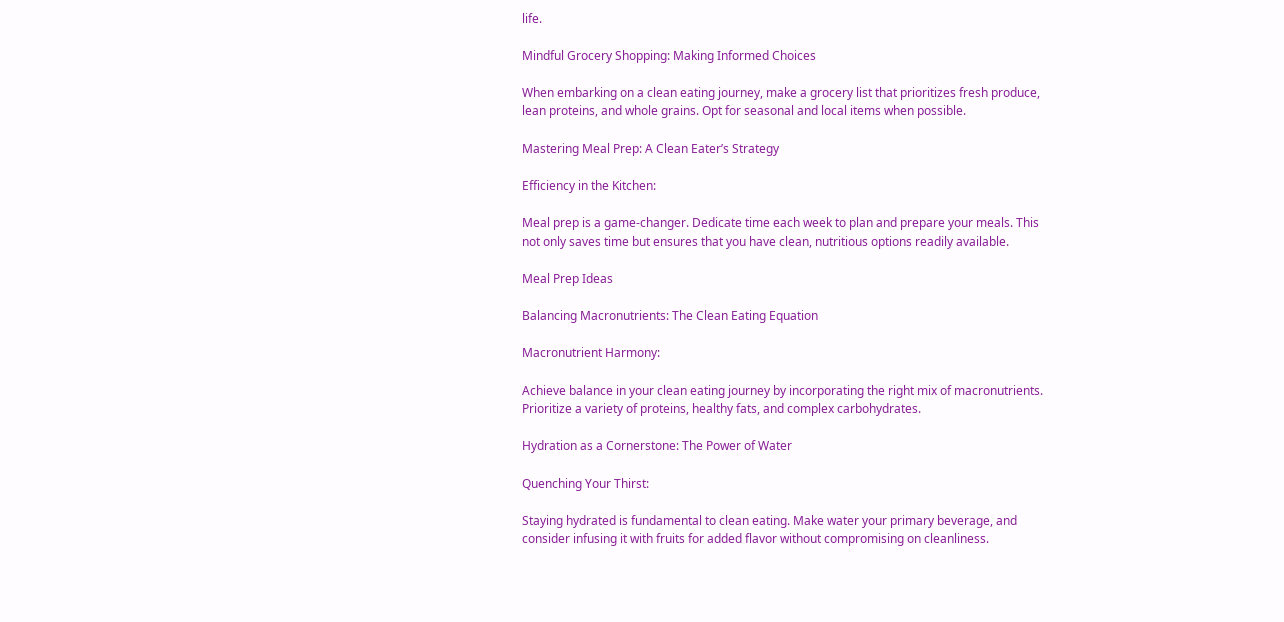life.

Mindful Grocery Shopping: Making Informed Choices

When embarking on a clean eating journey, make a grocery list that prioritizes fresh produce, lean proteins, and whole grains. Opt for seasonal and local items when possible.

Mastering Meal Prep: A Clean Eater’s Strategy

Efficiency in the Kitchen:

Meal prep is a game-changer. Dedicate time each week to plan and prepare your meals. This not only saves time but ensures that you have clean, nutritious options readily available.

Meal Prep Ideas

Balancing Macronutrients: The Clean Eating Equation

Macronutrient Harmony:

Achieve balance in your clean eating journey by incorporating the right mix of macronutrients. Prioritize a variety of proteins, healthy fats, and complex carbohydrates.

Hydration as a Cornerstone: The Power of Water

Quenching Your Thirst:

Staying hydrated is fundamental to clean eating. Make water your primary beverage, and consider infusing it with fruits for added flavor without compromising on cleanliness.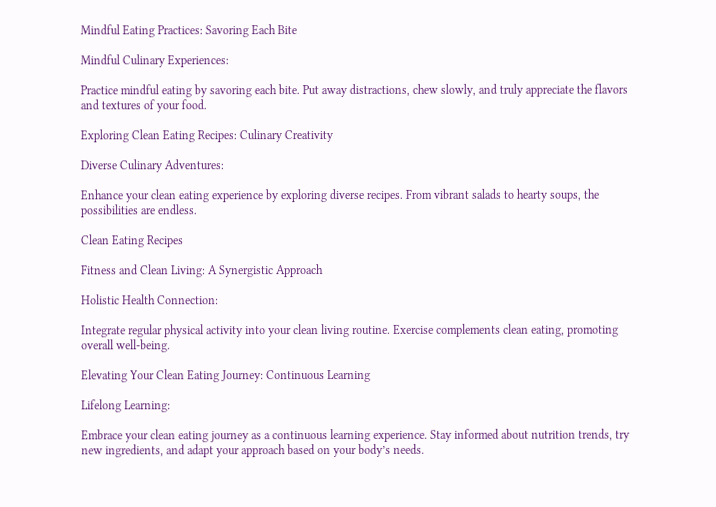Mindful Eating Practices: Savoring Each Bite

Mindful Culinary Experiences:

Practice mindful eating by savoring each bite. Put away distractions, chew slowly, and truly appreciate the flavors and textures of your food.

Exploring Clean Eating Recipes: Culinary Creativity

Diverse Culinary Adventures:

Enhance your clean eating experience by exploring diverse recipes. From vibrant salads to hearty soups, the possibilities are endless.

Clean Eating Recipes

Fitness and Clean Living: A Synergistic Approach

Holistic Health Connection:

Integrate regular physical activity into your clean living routine. Exercise complements clean eating, promoting overall well-being.

Elevating Your Clean Eating Journey: Continuous Learning

Lifelong Learning:

Embrace your clean eating journey as a continuous learning experience. Stay informed about nutrition trends, try new ingredients, and adapt your approach based on your body’s needs.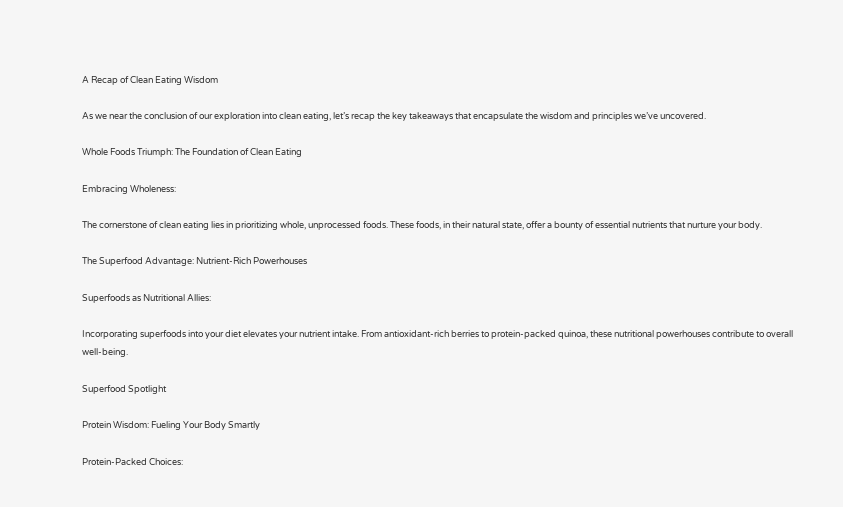A Recap of Clean Eating Wisdom

As we near the conclusion of our exploration into clean eating, let’s recap the key takeaways that encapsulate the wisdom and principles we’ve uncovered.

Whole Foods Triumph: The Foundation of Clean Eating

Embracing Wholeness:

The cornerstone of clean eating lies in prioritizing whole, unprocessed foods. These foods, in their natural state, offer a bounty of essential nutrients that nurture your body.

The Superfood Advantage: Nutrient-Rich Powerhouses

Superfoods as Nutritional Allies:

Incorporating superfoods into your diet elevates your nutrient intake. From antioxidant-rich berries to protein-packed quinoa, these nutritional powerhouses contribute to overall well-being.

Superfood Spotlight

Protein Wisdom: Fueling Your Body Smartly

Protein-Packed Choices: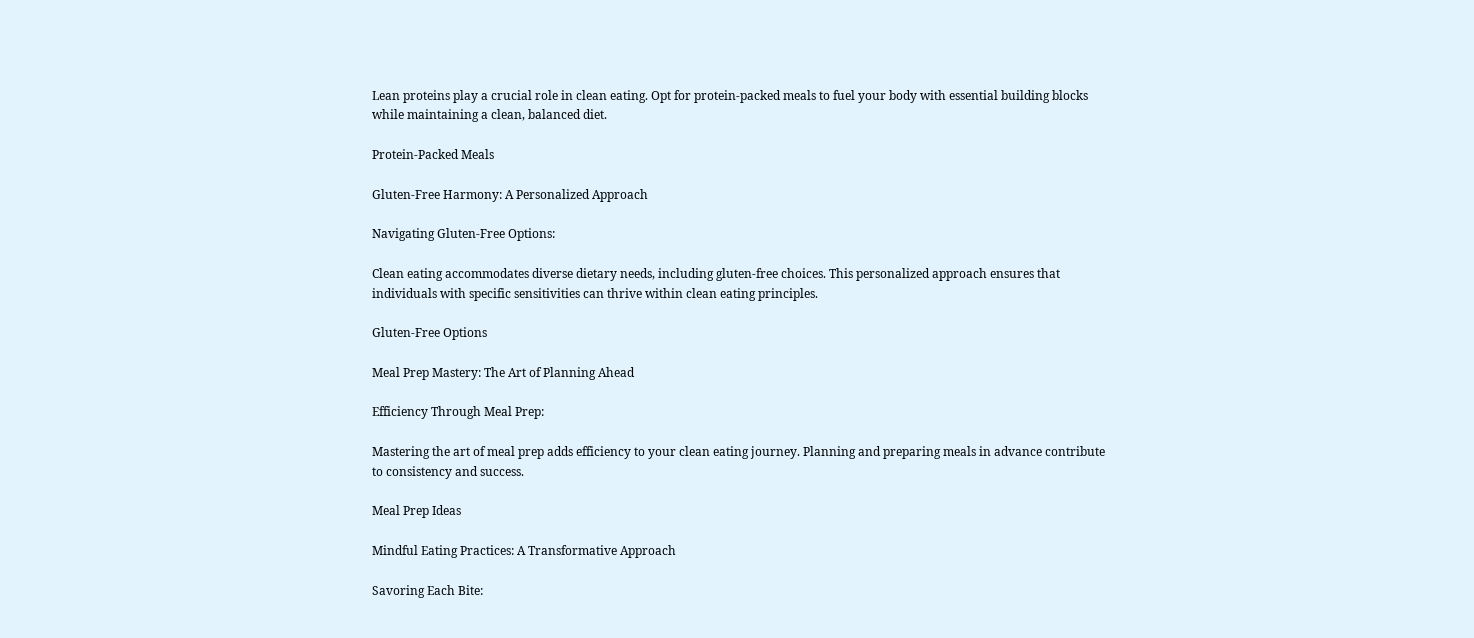Lean proteins play a crucial role in clean eating. Opt for protein-packed meals to fuel your body with essential building blocks while maintaining a clean, balanced diet.

Protein-Packed Meals

Gluten-Free Harmony: A Personalized Approach

Navigating Gluten-Free Options:

Clean eating accommodates diverse dietary needs, including gluten-free choices. This personalized approach ensures that individuals with specific sensitivities can thrive within clean eating principles.

Gluten-Free Options

Meal Prep Mastery: The Art of Planning Ahead

Efficiency Through Meal Prep:

Mastering the art of meal prep adds efficiency to your clean eating journey. Planning and preparing meals in advance contribute to consistency and success.

Meal Prep Ideas

Mindful Eating Practices: A Transformative Approach

Savoring Each Bite: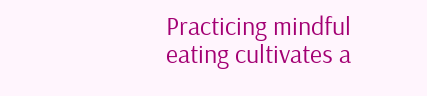Practicing mindful eating cultivates a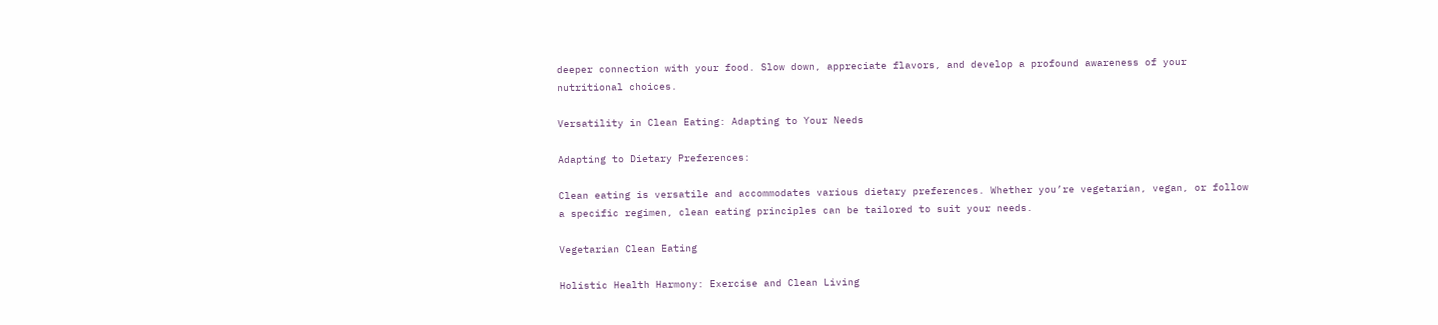deeper connection with your food. Slow down, appreciate flavors, and develop a profound awareness of your nutritional choices.

Versatility in Clean Eating: Adapting to Your Needs

Adapting to Dietary Preferences:

Clean eating is versatile and accommodates various dietary preferences. Whether you’re vegetarian, vegan, or follow a specific regimen, clean eating principles can be tailored to suit your needs.

Vegetarian Clean Eating

Holistic Health Harmony: Exercise and Clean Living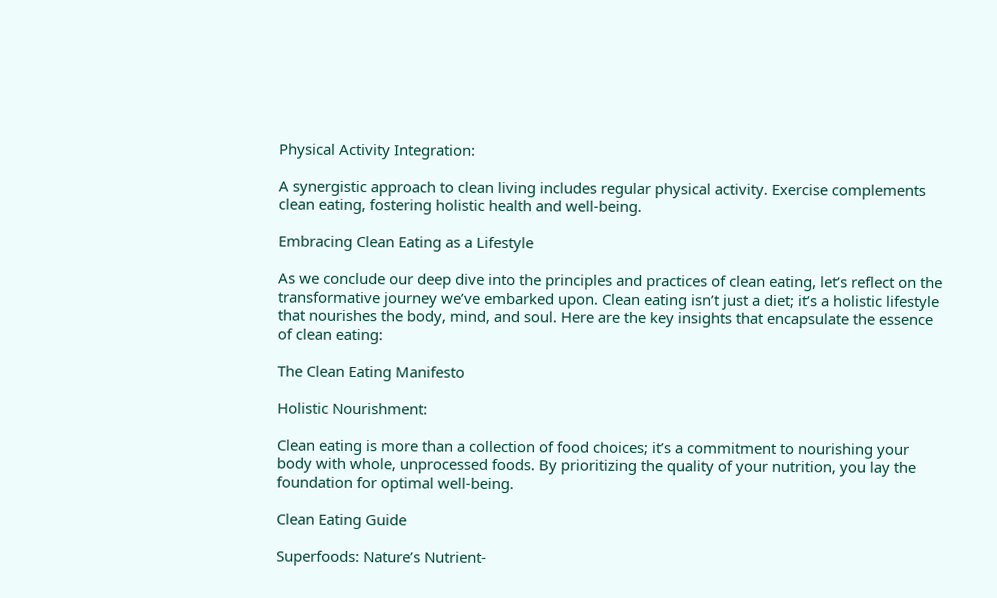Physical Activity Integration:

A synergistic approach to clean living includes regular physical activity. Exercise complements clean eating, fostering holistic health and well-being.

Embracing Clean Eating as a Lifestyle

As we conclude our deep dive into the principles and practices of clean eating, let’s reflect on the transformative journey we’ve embarked upon. Clean eating isn’t just a diet; it’s a holistic lifestyle that nourishes the body, mind, and soul. Here are the key insights that encapsulate the essence of clean eating:

The Clean Eating Manifesto

Holistic Nourishment:

Clean eating is more than a collection of food choices; it’s a commitment to nourishing your body with whole, unprocessed foods. By prioritizing the quality of your nutrition, you lay the foundation for optimal well-being.

Clean Eating Guide

Superfoods: Nature’s Nutrient-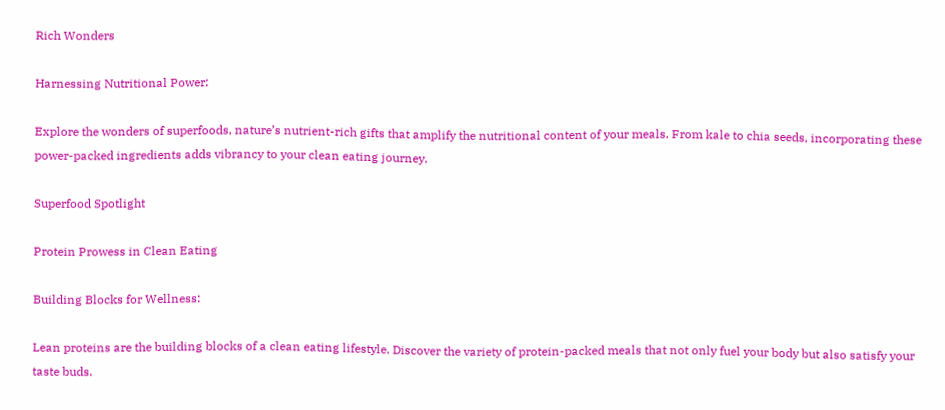Rich Wonders

Harnessing Nutritional Power:

Explore the wonders of superfoods, nature’s nutrient-rich gifts that amplify the nutritional content of your meals. From kale to chia seeds, incorporating these power-packed ingredients adds vibrancy to your clean eating journey.

Superfood Spotlight

Protein Prowess in Clean Eating

Building Blocks for Wellness:

Lean proteins are the building blocks of a clean eating lifestyle. Discover the variety of protein-packed meals that not only fuel your body but also satisfy your taste buds.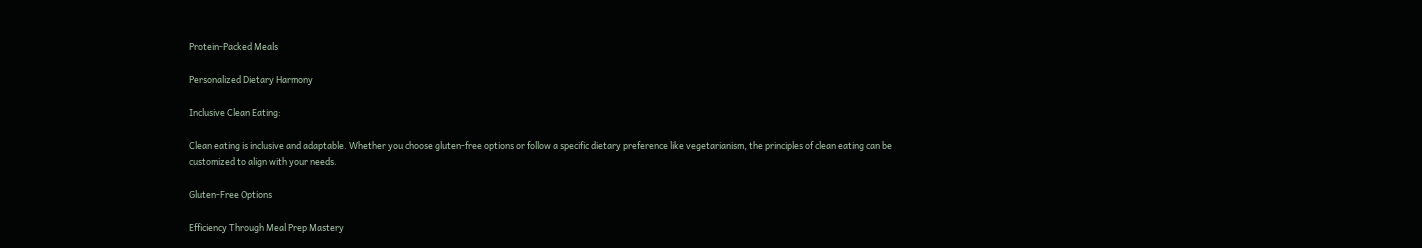Protein-Packed Meals

Personalized Dietary Harmony

Inclusive Clean Eating:

Clean eating is inclusive and adaptable. Whether you choose gluten-free options or follow a specific dietary preference like vegetarianism, the principles of clean eating can be customized to align with your needs.

Gluten-Free Options

Efficiency Through Meal Prep Mastery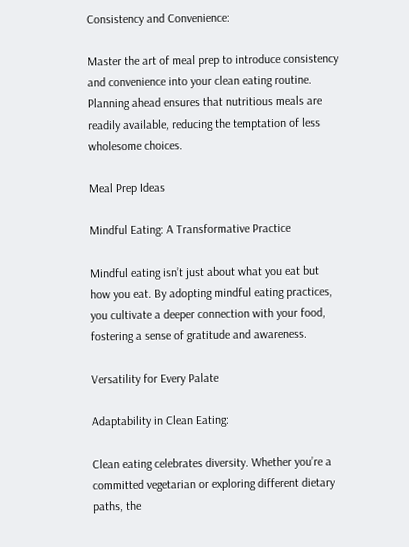Consistency and Convenience:

Master the art of meal prep to introduce consistency and convenience into your clean eating routine. Planning ahead ensures that nutritious meals are readily available, reducing the temptation of less wholesome choices.

Meal Prep Ideas

Mindful Eating: A Transformative Practice

Mindful eating isn’t just about what you eat but how you eat. By adopting mindful eating practices, you cultivate a deeper connection with your food, fostering a sense of gratitude and awareness.

Versatility for Every Palate

Adaptability in Clean Eating:

Clean eating celebrates diversity. Whether you’re a committed vegetarian or exploring different dietary paths, the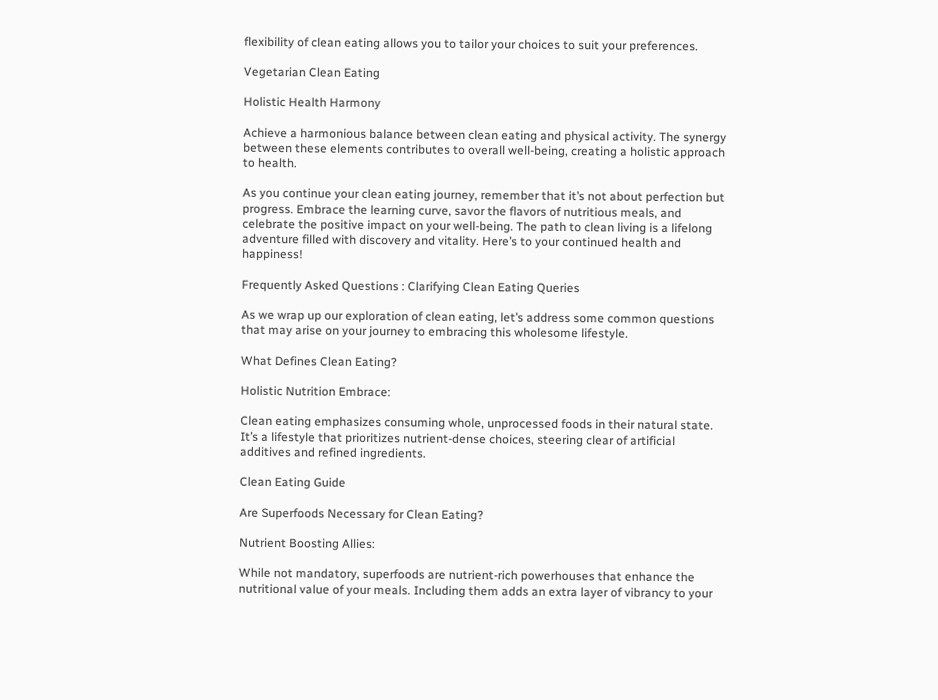flexibility of clean eating allows you to tailor your choices to suit your preferences.

Vegetarian Clean Eating

Holistic Health Harmony

Achieve a harmonious balance between clean eating and physical activity. The synergy between these elements contributes to overall well-being, creating a holistic approach to health.

As you continue your clean eating journey, remember that it’s not about perfection but progress. Embrace the learning curve, savor the flavors of nutritious meals, and celebrate the positive impact on your well-being. The path to clean living is a lifelong adventure filled with discovery and vitality. Here’s to your continued health and happiness!

Frequently Asked Questions : Clarifying Clean Eating Queries

As we wrap up our exploration of clean eating, let’s address some common questions that may arise on your journey to embracing this wholesome lifestyle.

What Defines Clean Eating?

Holistic Nutrition Embrace:

Clean eating emphasizes consuming whole, unprocessed foods in their natural state. It’s a lifestyle that prioritizes nutrient-dense choices, steering clear of artificial additives and refined ingredients.

Clean Eating Guide

Are Superfoods Necessary for Clean Eating?

Nutrient Boosting Allies:

While not mandatory, superfoods are nutrient-rich powerhouses that enhance the nutritional value of your meals. Including them adds an extra layer of vibrancy to your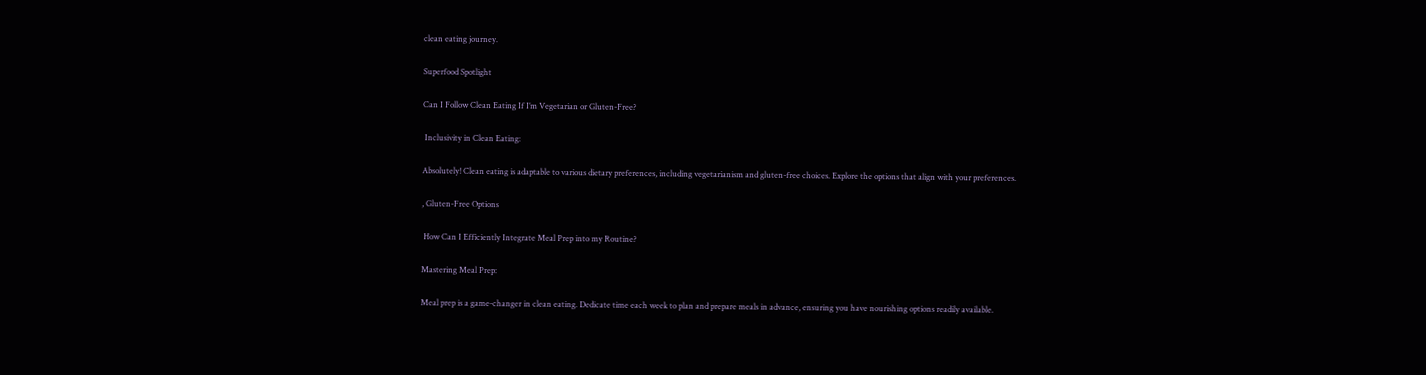clean eating journey.

Superfood Spotlight

Can I Follow Clean Eating If I’m Vegetarian or Gluten-Free?

 Inclusivity in Clean Eating:

Absolutely! Clean eating is adaptable to various dietary preferences, including vegetarianism and gluten-free choices. Explore the options that align with your preferences.

, Gluten-Free Options

 How Can I Efficiently Integrate Meal Prep into my Routine?

Mastering Meal Prep:

Meal prep is a game-changer in clean eating. Dedicate time each week to plan and prepare meals in advance, ensuring you have nourishing options readily available.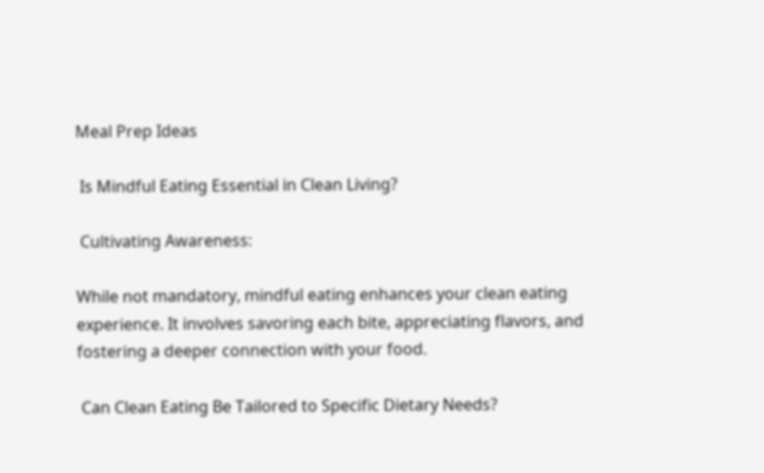Meal Prep Ideas

 Is Mindful Eating Essential in Clean Living?

 Cultivating Awareness:

While not mandatory, mindful eating enhances your clean eating experience. It involves savoring each bite, appreciating flavors, and fostering a deeper connection with your food.

 Can Clean Eating Be Tailored to Specific Dietary Needs?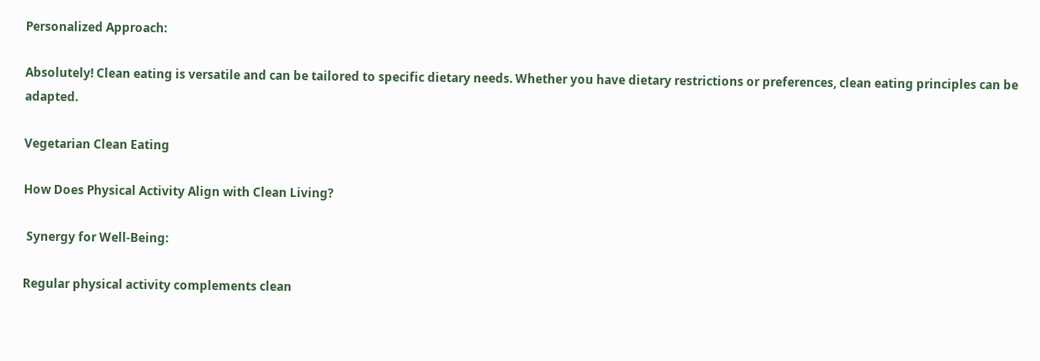Personalized Approach:

Absolutely! Clean eating is versatile and can be tailored to specific dietary needs. Whether you have dietary restrictions or preferences, clean eating principles can be adapted.

Vegetarian Clean Eating

How Does Physical Activity Align with Clean Living?

 Synergy for Well-Being:

Regular physical activity complements clean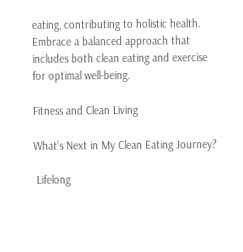eating, contributing to holistic health. Embrace a balanced approach that includes both clean eating and exercise for optimal well-being.

Fitness and Clean Living

What’s Next in My Clean Eating Journey?

 Lifelong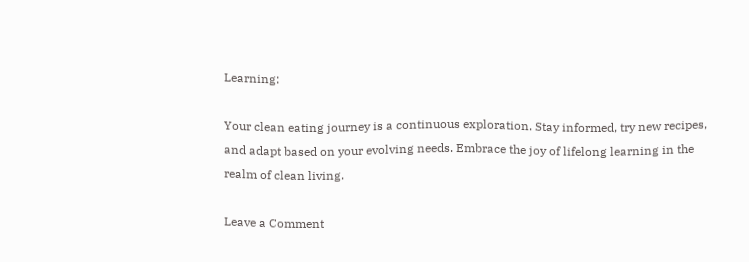Learning:

Your clean eating journey is a continuous exploration. Stay informed, try new recipes, and adapt based on your evolving needs. Embrace the joy of lifelong learning in the realm of clean living.

Leave a Comment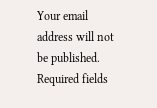Your email address will not be published. Required fields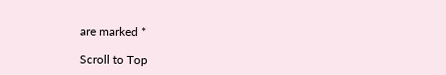are marked *

Scroll to Top